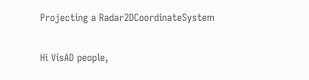Projecting a Radar2DCoordinateSystem

Hi VisAD people,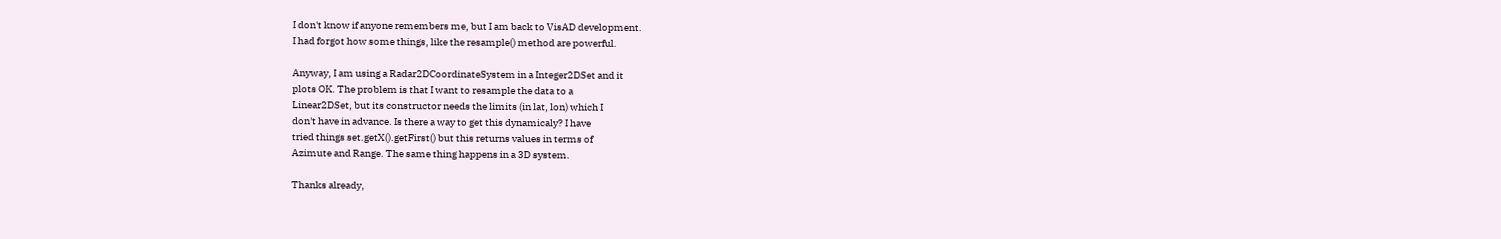I don't know if anyone remembers me, but I am back to VisAD development.
I had forgot how some things, like the resample() method are powerful.

Anyway, I am using a Radar2DCoordinateSystem in a Integer2DSet and it
plots OK. The problem is that I want to resample the data to a
Linear2DSet, but its constructor needs the limits (in lat, lon) which I
don't have in advance. Is there a way to get this dynamicaly? I have
tried things set.getX().getFirst() but this returns values in terms of
Azimute and Range. The same thing happens in a 3D system.

Thanks already,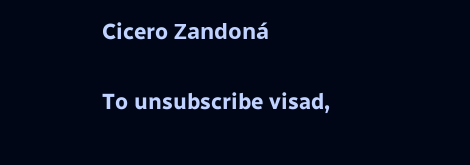Cicero Zandoná

To unsubscribe visad,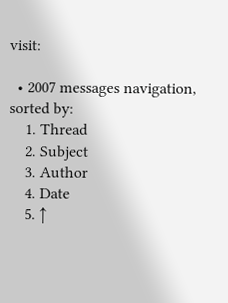visit:

  • 2007 messages navigation, sorted by:
    1. Thread
    2. Subject
    3. Author
    4. Date
    5. ↑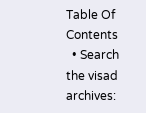Table Of Contents
  • Search the visad archives: